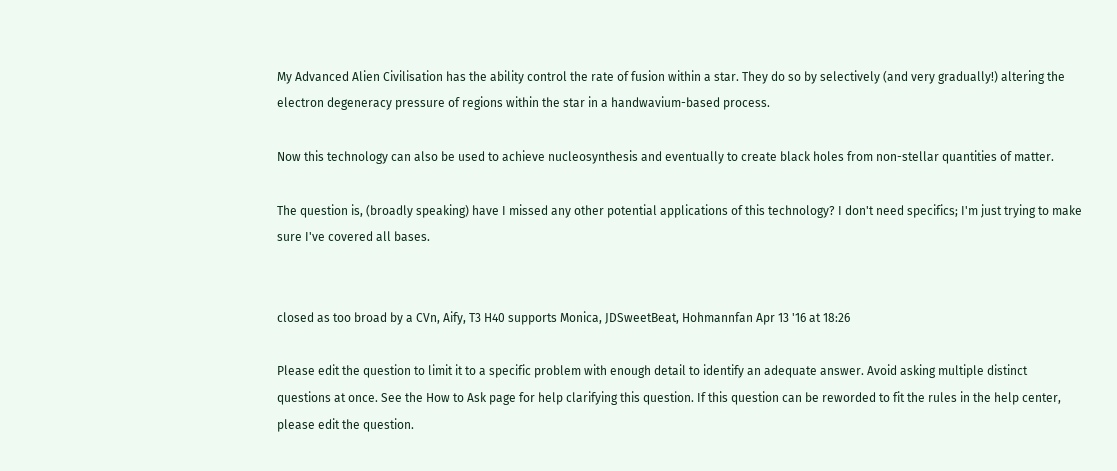My Advanced Alien Civilisation has the ability control the rate of fusion within a star. They do so by selectively (and very gradually!) altering the electron degeneracy pressure of regions within the star in a handwavium-based process.

Now this technology can also be used to achieve nucleosynthesis and eventually to create black holes from non-stellar quantities of matter.

The question is, (broadly speaking) have I missed any other potential applications of this technology? I don't need specifics; I'm just trying to make sure I've covered all bases.


closed as too broad by a CVn, Aify, T3 H40 supports Monica, JDSweetBeat, Hohmannfan Apr 13 '16 at 18:26

Please edit the question to limit it to a specific problem with enough detail to identify an adequate answer. Avoid asking multiple distinct questions at once. See the How to Ask page for help clarifying this question. If this question can be reworded to fit the rules in the help center, please edit the question.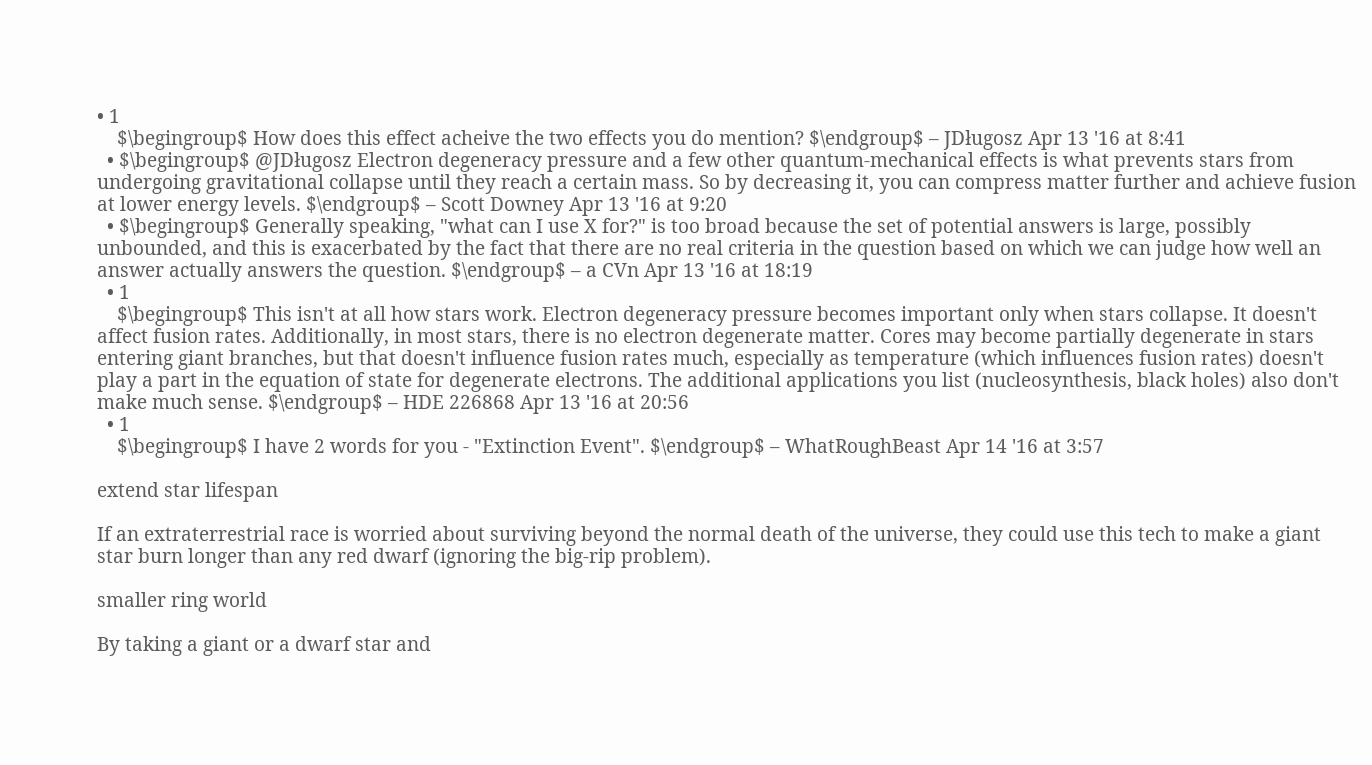• 1
    $\begingroup$ How does this effect acheive the two effects you do mention? $\endgroup$ – JDługosz Apr 13 '16 at 8:41
  • $\begingroup$ @JDługosz Electron degeneracy pressure and a few other quantum-mechanical effects is what prevents stars from undergoing gravitational collapse until they reach a certain mass. So by decreasing it, you can compress matter further and achieve fusion at lower energy levels. $\endgroup$ – Scott Downey Apr 13 '16 at 9:20
  • $\begingroup$ Generally speaking, "what can I use X for?" is too broad because the set of potential answers is large, possibly unbounded, and this is exacerbated by the fact that there are no real criteria in the question based on which we can judge how well an answer actually answers the question. $\endgroup$ – a CVn Apr 13 '16 at 18:19
  • 1
    $\begingroup$ This isn't at all how stars work. Electron degeneracy pressure becomes important only when stars collapse. It doesn't affect fusion rates. Additionally, in most stars, there is no electron degenerate matter. Cores may become partially degenerate in stars entering giant branches, but that doesn't influence fusion rates much, especially as temperature (which influences fusion rates) doesn't play a part in the equation of state for degenerate electrons. The additional applications you list (nucleosynthesis, black holes) also don't make much sense. $\endgroup$ – HDE 226868 Apr 13 '16 at 20:56
  • 1
    $\begingroup$ I have 2 words for you - "Extinction Event". $\endgroup$ – WhatRoughBeast Apr 14 '16 at 3:57

extend star lifespan

If an extraterrestrial race is worried about surviving beyond the normal death of the universe, they could use this tech to make a giant star burn longer than any red dwarf (ignoring the big-rip problem).

smaller ring world

By taking a giant or a dwarf star and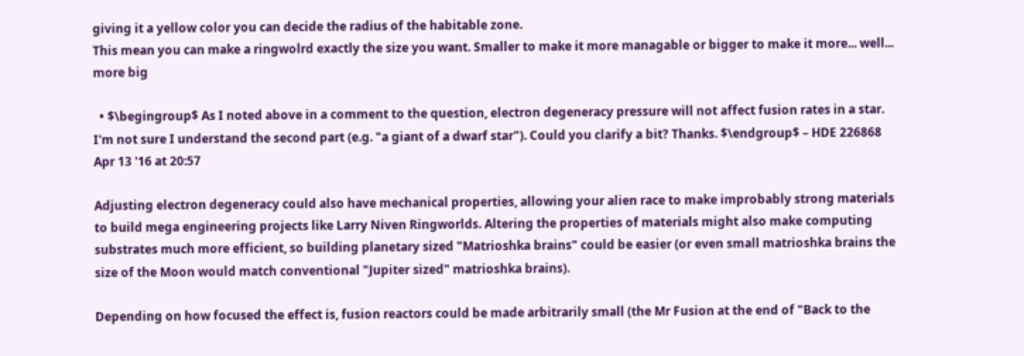giving it a yellow color you can decide the radius of the habitable zone.
This mean you can make a ringwolrd exactly the size you want. Smaller to make it more managable or bigger to make it more... well... more big

  • $\begingroup$ As I noted above in a comment to the question, electron degeneracy pressure will not affect fusion rates in a star. I'm not sure I understand the second part (e.g. "a giant of a dwarf star"). Could you clarify a bit? Thanks. $\endgroup$ – HDE 226868 Apr 13 '16 at 20:57

Adjusting electron degeneracy could also have mechanical properties, allowing your alien race to make improbably strong materials to build mega engineering projects like Larry Niven Ringworlds. Altering the properties of materials might also make computing substrates much more efficient, so building planetary sized "Matrioshka brains" could be easier (or even small matrioshka brains the size of the Moon would match conventional "Jupiter sized" matrioshka brains).

Depending on how focused the effect is, fusion reactors could be made arbitrarily small (the Mr Fusion at the end of "Back to the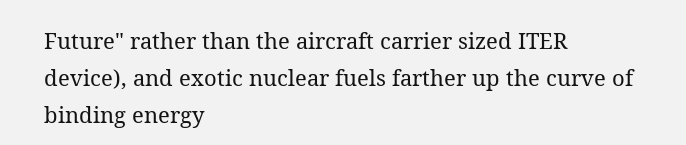Future" rather than the aircraft carrier sized ITER device), and exotic nuclear fuels farther up the curve of binding energy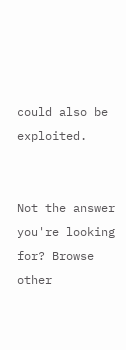could also be exploited.


Not the answer you're looking for? Browse other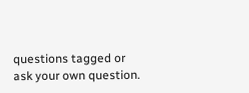questions tagged or ask your own question.